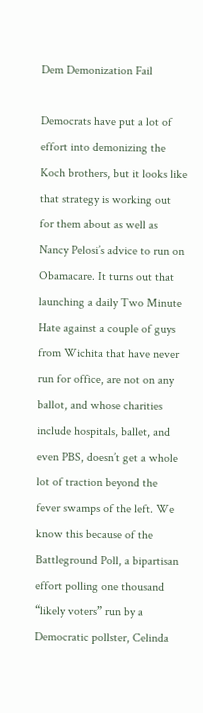Dem Demonization Fail

Democrats have put a lot of effort into demonizing the Koch brothers, but it looks like that strategy is working out for them about as well as Nancy Pelosi’s advice to run on Obamacare. It turns out that launching a daily Two Minute Hate against a couple of guys from Wichita that have never run for office, are not on any ballot, and whose charities include hospitals, ballet, and even PBS, doesn’t get a whole lot of traction beyond the fever swamps of the left. We know this because of the Battleground Poll, a bipartisan effort polling one thousand “likely voters” run by a Democratic pollster, Celinda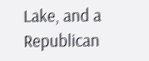Lake, and a Republican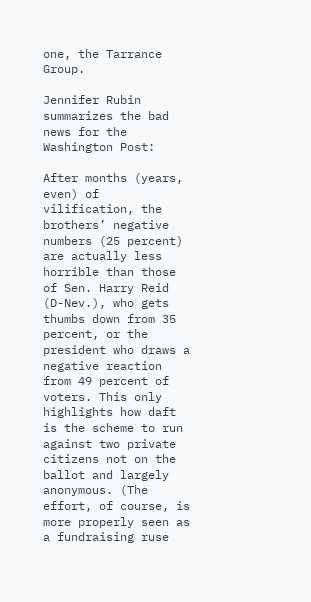one, the Tarrance Group.

Jennifer Rubin summarizes the bad news for the Washington Post:

After months (years, even) of vilification, the brothers’ negative numbers (25 percent) are actually less horrible than those of Sen. Harry Reid (D-Nev.), who gets thumbs down from 35 percent, or the president who draws a negative reaction from 49 percent of voters. This only highlights how daft is the scheme to run against two private citizens not on the ballot and largely anonymous. (The effort, of course, is more properly seen as a fundraising ruse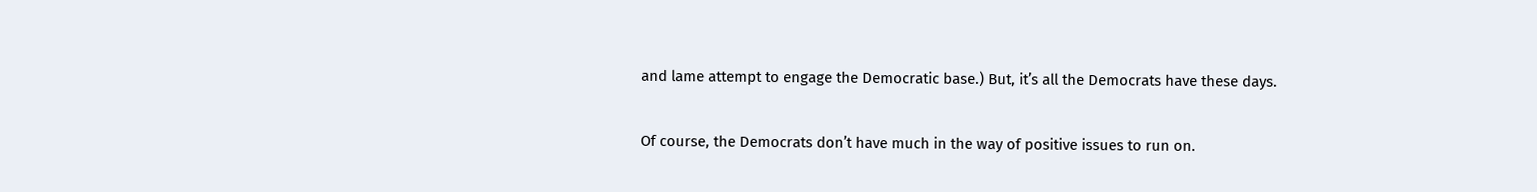and lame attempt to engage the Democratic base.) But, it’s all the Democrats have these days.

Of course, the Democrats don’t have much in the way of positive issues to run on.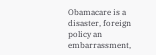Obamacare is a disaster, foreign policy an embarrassment,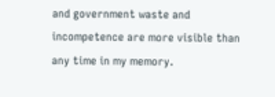and government waste and incompetence are more visible than any time in my memory.